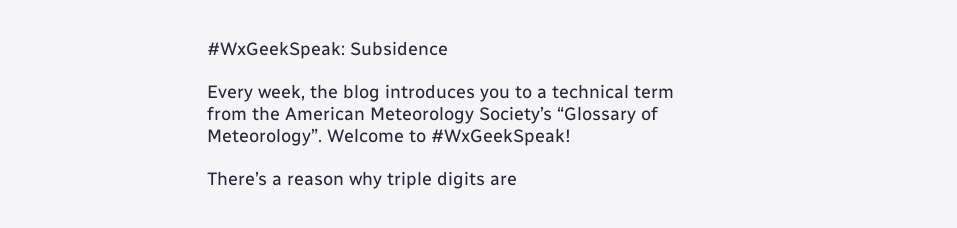#WxGeekSpeak: Subsidence

Every week, the blog introduces you to a technical term from the American Meteorology Society’s “Glossary of Meteorology”. Welcome to #WxGeekSpeak!

There’s a reason why triple digits are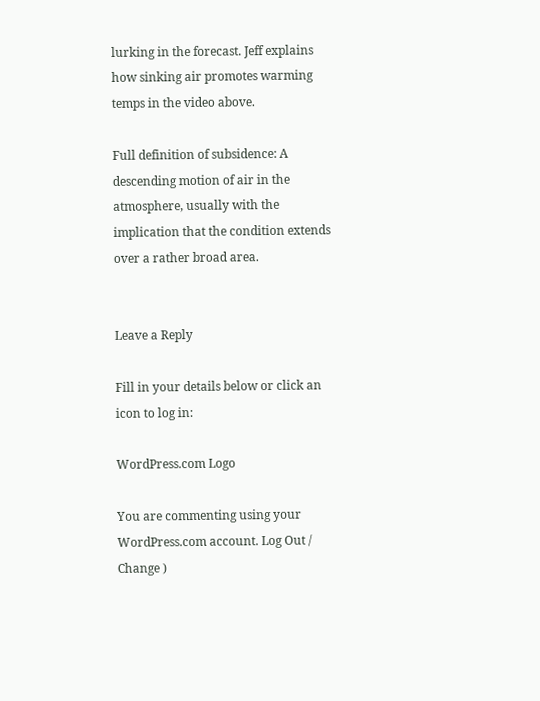lurking in the forecast. Jeff explains how sinking air promotes warming temps in the video above.

Full definition of subsidence: A descending motion of air in the atmosphere, usually with the implication that the condition extends over a rather broad area.


Leave a Reply

Fill in your details below or click an icon to log in:

WordPress.com Logo

You are commenting using your WordPress.com account. Log Out /  Change )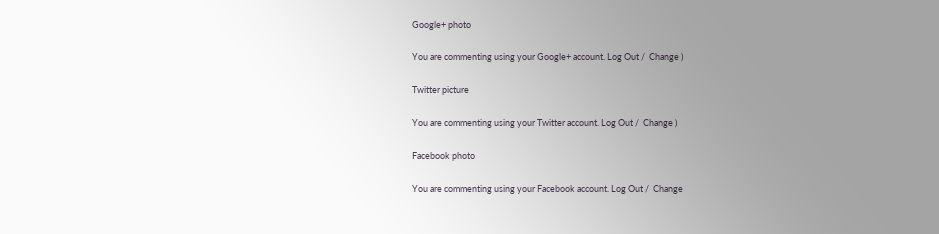Google+ photo

You are commenting using your Google+ account. Log Out /  Change )

Twitter picture

You are commenting using your Twitter account. Log Out /  Change )

Facebook photo

You are commenting using your Facebook account. Log Out /  Change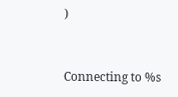)


Connecting to %s